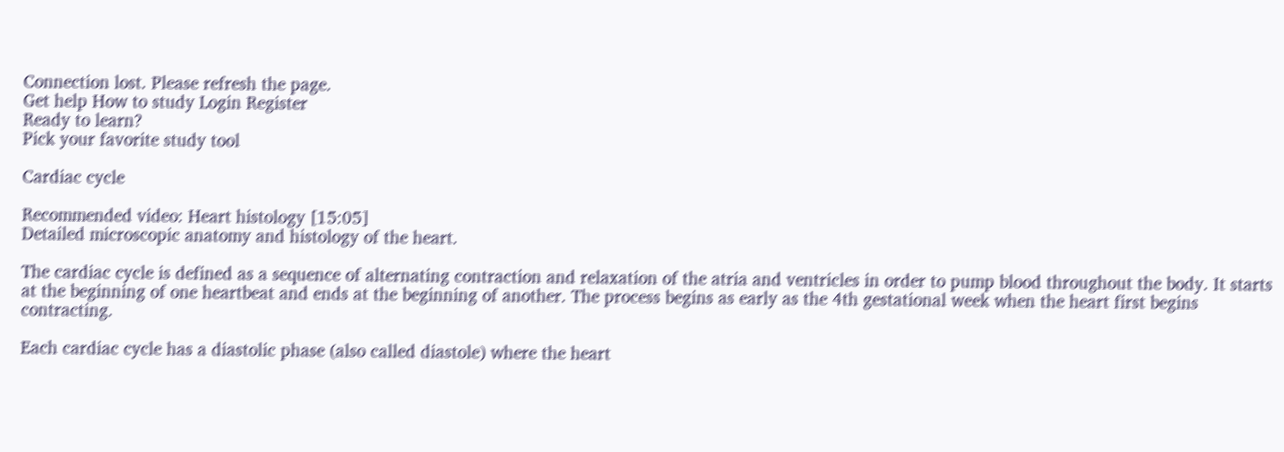Connection lost. Please refresh the page.
Get help How to study Login Register
Ready to learn?
Pick your favorite study tool

Cardiac cycle

Recommended video: Heart histology [15:05]
Detailed microscopic anatomy and histology of the heart.

The cardiac cycle is defined as a sequence of alternating contraction and relaxation of the atria and ventricles in order to pump blood throughout the body. It starts at the beginning of one heartbeat and ends at the beginning of another. The process begins as early as the 4th gestational week when the heart first begins contracting.

Each cardiac cycle has a diastolic phase (also called diastole) where the heart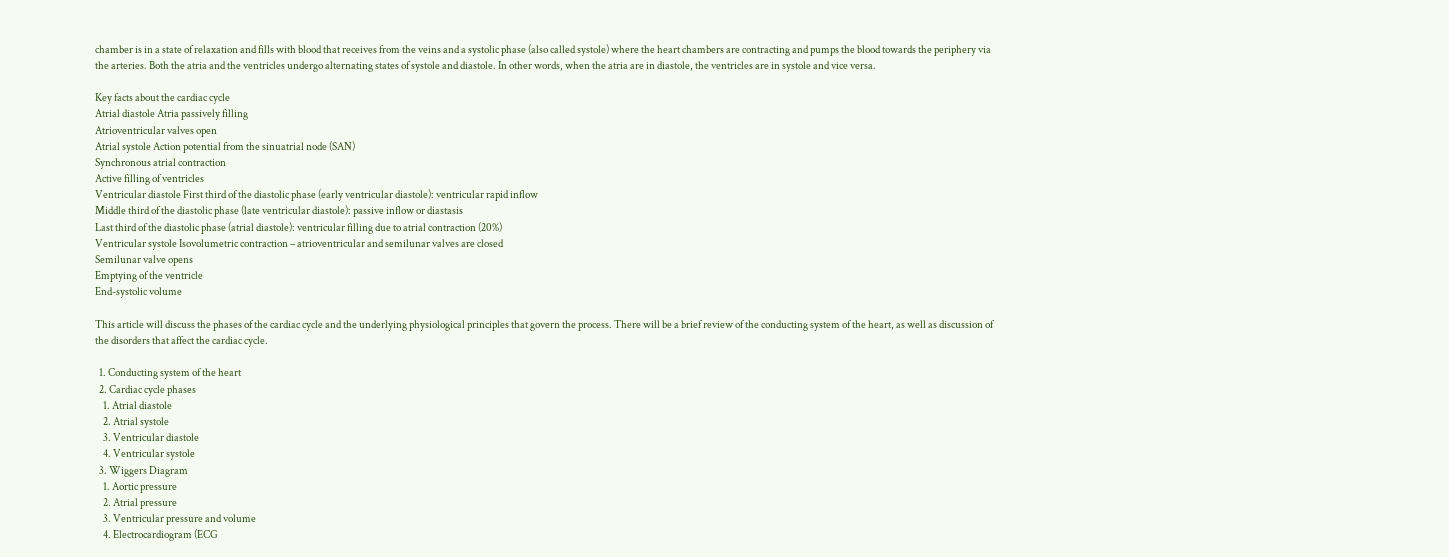chamber is in a state of relaxation and fills with blood that receives from the veins and a systolic phase (also called systole) where the heart chambers are contracting and pumps the blood towards the periphery via the arteries. Both the atria and the ventricles undergo alternating states of systole and diastole. In other words, when the atria are in diastole, the ventricles are in systole and vice versa.

Key facts about the cardiac cycle
Atrial diastole Atria passively filling
Atrioventricular valves open
Atrial systole Action potential from the sinuatrial node (SAN)
Synchronous atrial contraction
Active filling of ventricles
Ventricular diastole First third of the diastolic phase (early ventricular diastole): ventricular rapid inflow
Middle third of the diastolic phase (late ventricular diastole): passive inflow or diastasis
Last third of the diastolic phase (atrial diastole): ventricular filling due to atrial contraction (20%)
Ventricular systole Isovolumetric contraction – atrioventricular and semilunar valves are closed
Semilunar valve opens
Emptying of the ventricle
End-systolic volume

This article will discuss the phases of the cardiac cycle and the underlying physiological principles that govern the process. There will be a brief review of the conducting system of the heart, as well as discussion of the disorders that affect the cardiac cycle.

  1. Conducting system of the heart
  2. Cardiac cycle phases
    1. Atrial diastole
    2. Atrial systole
    3. Ventricular diastole
    4. Ventricular systole
  3. Wiggers Diagram
    1. Aortic pressure
    2. Atrial pressure
    3. Ventricular pressure and volume
    4. Electrocardiogram (ECG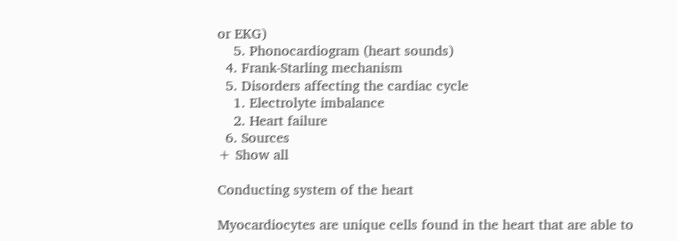or EKG)
    5. Phonocardiogram (heart sounds)
  4. Frank-Starling mechanism
  5. Disorders affecting the cardiac cycle
    1. Electrolyte imbalance
    2. Heart failure
  6. Sources
+ Show all

Conducting system of the heart

Myocardiocytes are unique cells found in the heart that are able to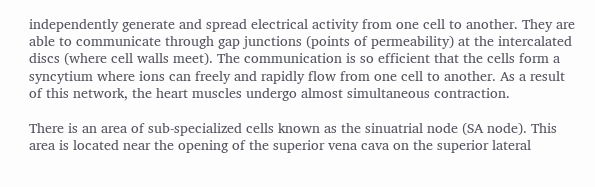independently generate and spread electrical activity from one cell to another. They are able to communicate through gap junctions (points of permeability) at the intercalated discs (where cell walls meet). The communication is so efficient that the cells form a syncytium where ions can freely and rapidly flow from one cell to another. As a result of this network, the heart muscles undergo almost simultaneous contraction.

There is an area of sub-specialized cells known as the sinuatrial node (SA node). This area is located near the opening of the superior vena cava on the superior lateral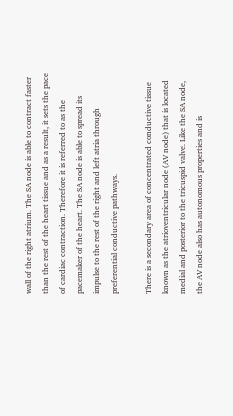wall of the right atrium. The SA node is able to contract faster than the rest of the heart tissue and as a result, it sets the pace of cardiac contraction. Therefore it is referred to as the pacemaker of the heart. The SA node is able to spread its impulse to the rest of the right and left atria through preferential conductive pathways.

There is a secondary area of concentrated conductive tissue known as the atrioventricular node (AV node) that is located medial and posterior to the tricuspid valve. Like the SA node, the AV node also has autonomous properties and is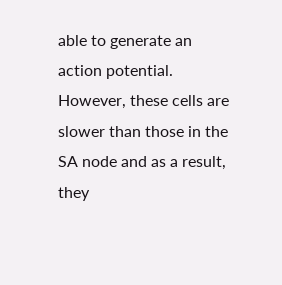able to generate an action potential. However, these cells are slower than those in the SA node and as a result, they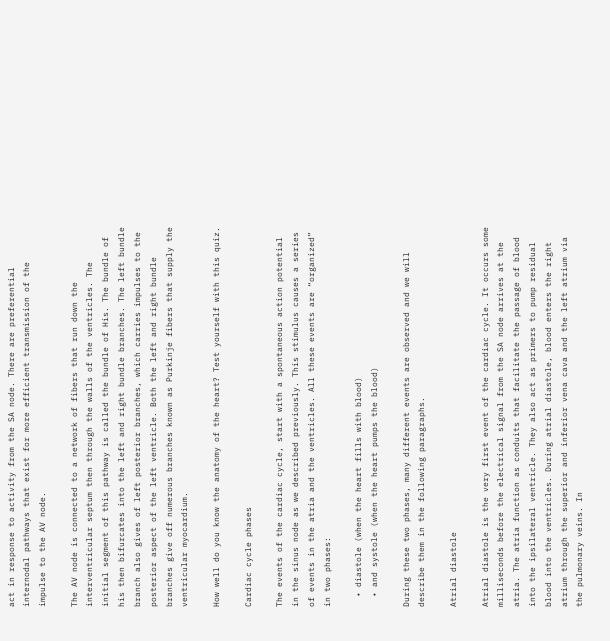act in response to activity from the SA node. There are preferential internodal pathways that exist for more efficient transmission of the impulse to the AV node.

The AV node is connected to a network of fibers that run down the interventricular septum then through the walls of the ventricles. The initial segment of this pathway is called the bundle of His. The bundle of his then bifurcates into the left and right bundle branches. The left bundle branch also gives of left posterior branches, which carries impulses to the posterior aspect of the left ventricle. Both the left and right bundle branches give off numerous branches known as Purkinje fibers that supply the ventricular myocardium.

How well do you know the anatomy of the heart? Test yourself with this quiz.

Cardiac cycle phases

The events of the cardiac cycle, start with a spontaneous action potential in the sinus node as we described previously. This stimulus causes a series of events in the atria and the ventricles. All these events are “organized” in two phases:

  • diastole (when the heart fills with blood)
  • and systole (when the heart pumps the blood)

During these two phases, many different events are observed and we will describe them in the following paragraphs.

Atrial diastole

Atrial diastole is the very first event of the cardiac cycle. It occurs some milliseconds before the electrical signal from the SA node arrives at the atria. The atria function as conduits that facilitate the passage of blood into the ipsilateral ventricle. They also act as primers to pump residual blood into the ventricles. During atrial diastole, blood enters the right atrium through the superior and inferior vena cava and the left atrium via the pulmonary veins. In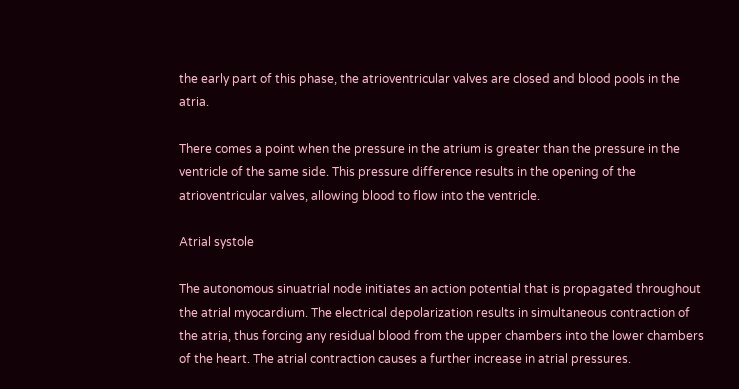the early part of this phase, the atrioventricular valves are closed and blood pools in the atria.

There comes a point when the pressure in the atrium is greater than the pressure in the ventricle of the same side. This pressure difference results in the opening of the atrioventricular valves, allowing blood to flow into the ventricle.

Atrial systole

The autonomous sinuatrial node initiates an action potential that is propagated throughout the atrial myocardium. The electrical depolarization results in simultaneous contraction of the atria, thus forcing any residual blood from the upper chambers into the lower chambers of the heart. The atrial contraction causes a further increase in atrial pressures.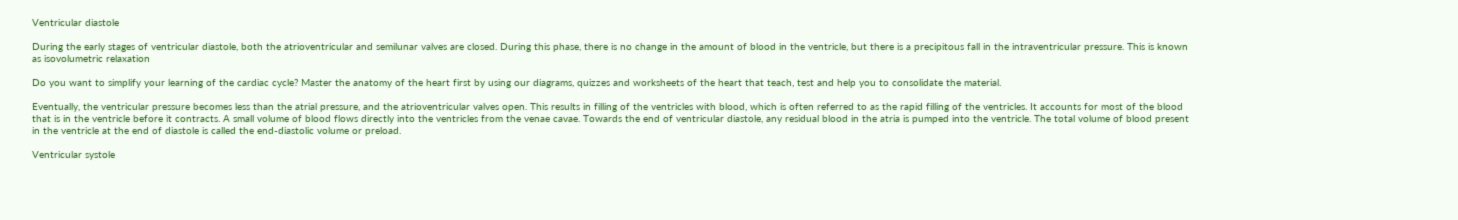Ventricular diastole

During the early stages of ventricular diastole, both the atrioventricular and semilunar valves are closed. During this phase, there is no change in the amount of blood in the ventricle, but there is a precipitous fall in the intraventricular pressure. This is known as isovolumetric relaxation

Do you want to simplify your learning of the cardiac cycle? Master the anatomy of the heart first by using our diagrams, quizzes and worksheets of the heart that teach, test and help you to consolidate the material.

Eventually, the ventricular pressure becomes less than the atrial pressure, and the atrioventricular valves open. This results in filling of the ventricles with blood, which is often referred to as the rapid filling of the ventricles. It accounts for most of the blood that is in the ventricle before it contracts. A small volume of blood flows directly into the ventricles from the venae cavae. Towards the end of ventricular diastole, any residual blood in the atria is pumped into the ventricle. The total volume of blood present in the ventricle at the end of diastole is called the end-diastolic volume or preload.

Ventricular systole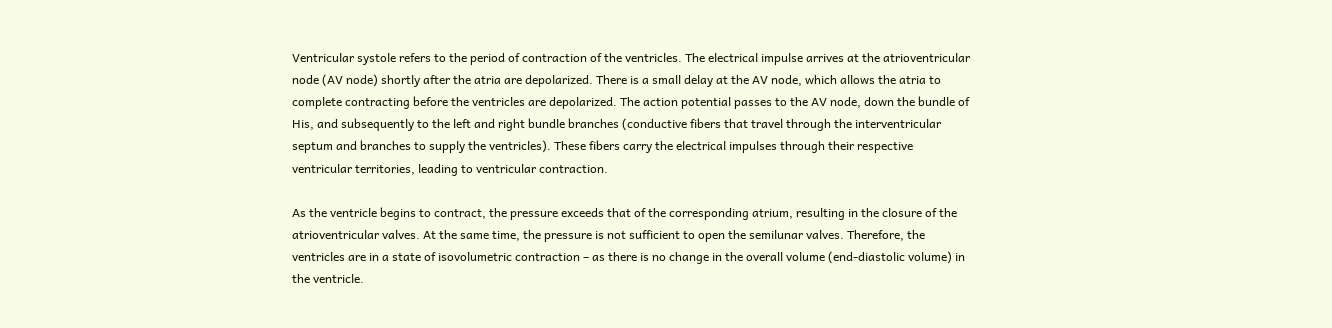Ventricular systole refers to the period of contraction of the ventricles. The electrical impulse arrives at the atrioventricular node (AV node) shortly after the atria are depolarized. There is a small delay at the AV node, which allows the atria to complete contracting before the ventricles are depolarized. The action potential passes to the AV node, down the bundle of His, and subsequently to the left and right bundle branches (conductive fibers that travel through the interventricular septum and branches to supply the ventricles). These fibers carry the electrical impulses through their respective ventricular territories, leading to ventricular contraction.

As the ventricle begins to contract, the pressure exceeds that of the corresponding atrium, resulting in the closure of the atrioventricular valves. At the same time, the pressure is not sufficient to open the semilunar valves. Therefore, the ventricles are in a state of isovolumetric contraction – as there is no change in the overall volume (end-diastolic volume) in the ventricle.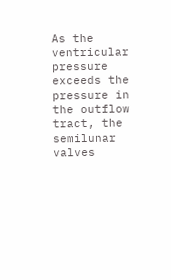As the ventricular pressure exceeds the pressure in the outflow tract, the semilunar valves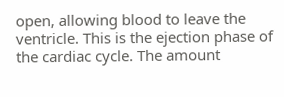open, allowing blood to leave the ventricle. This is the ejection phase of the cardiac cycle. The amount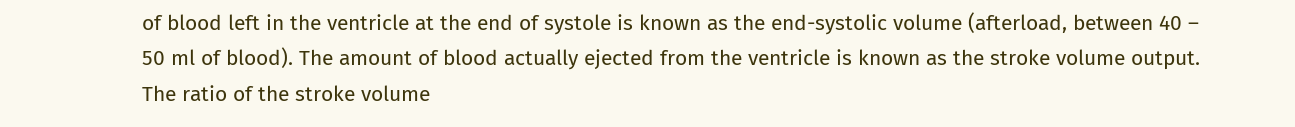of blood left in the ventricle at the end of systole is known as the end-systolic volume (afterload, between 40 – 50 ml of blood). The amount of blood actually ejected from the ventricle is known as the stroke volume output. The ratio of the stroke volume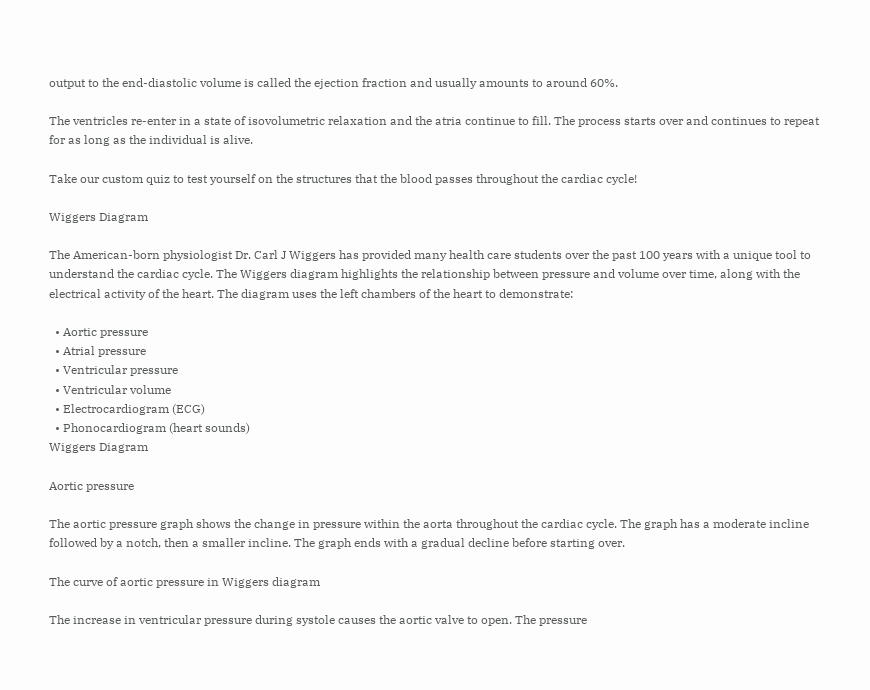output to the end-diastolic volume is called the ejection fraction and usually amounts to around 60%.

The ventricles re-enter in a state of isovolumetric relaxation and the atria continue to fill. The process starts over and continues to repeat for as long as the individual is alive.

Take our custom quiz to test yourself on the structures that the blood passes throughout the cardiac cycle!

Wiggers Diagram

The American-born physiologist Dr. Carl J Wiggers has provided many health care students over the past 100 years with a unique tool to understand the cardiac cycle. The Wiggers diagram highlights the relationship between pressure and volume over time, along with the electrical activity of the heart. The diagram uses the left chambers of the heart to demonstrate:

  • Aortic pressure
  • Atrial pressure
  • Ventricular pressure
  • Ventricular volume
  • Electrocardiogram (ECG)
  • Phonocardiogram (heart sounds)
Wiggers Diagram

Aortic pressure

The aortic pressure graph shows the change in pressure within the aorta throughout the cardiac cycle. The graph has a moderate incline followed by a notch, then a smaller incline. The graph ends with a gradual decline before starting over.

The curve of aortic pressure in Wiggers diagram

The increase in ventricular pressure during systole causes the aortic valve to open. The pressure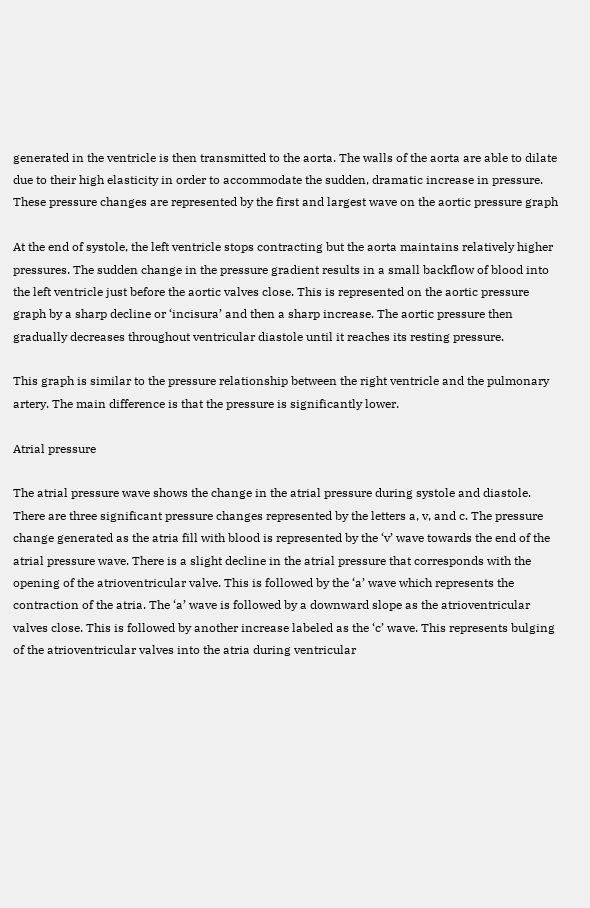generated in the ventricle is then transmitted to the aorta. The walls of the aorta are able to dilate due to their high elasticity in order to accommodate the sudden, dramatic increase in pressure. These pressure changes are represented by the first and largest wave on the aortic pressure graph

At the end of systole, the left ventricle stops contracting but the aorta maintains relatively higher pressures. The sudden change in the pressure gradient results in a small backflow of blood into the left ventricle just before the aortic valves close. This is represented on the aortic pressure graph by a sharp decline or ‘incisura’ and then a sharp increase. The aortic pressure then gradually decreases throughout ventricular diastole until it reaches its resting pressure.

This graph is similar to the pressure relationship between the right ventricle and the pulmonary artery. The main difference is that the pressure is significantly lower.

Atrial pressure

The atrial pressure wave shows the change in the atrial pressure during systole and diastole. There are three significant pressure changes represented by the letters a, v, and c. The pressure change generated as the atria fill with blood is represented by the ‘v’ wave towards the end of the atrial pressure wave. There is a slight decline in the atrial pressure that corresponds with the opening of the atrioventricular valve. This is followed by the ‘a’ wave which represents the contraction of the atria. The ‘a’ wave is followed by a downward slope as the atrioventricular valves close. This is followed by another increase labeled as the ‘c’ wave. This represents bulging of the atrioventricular valves into the atria during ventricular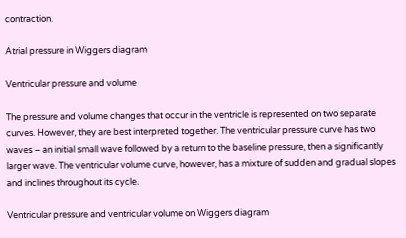contraction.

Atrial pressure in Wiggers diagram

Ventricular pressure and volume

The pressure and volume changes that occur in the ventricle is represented on two separate curves. However, they are best interpreted together. The ventricular pressure curve has two waves – an initial small wave followed by a return to the baseline pressure, then a significantly larger wave. The ventricular volume curve, however, has a mixture of sudden and gradual slopes and inclines throughout its cycle.

Ventricular pressure and ventricular volume on Wiggers diagram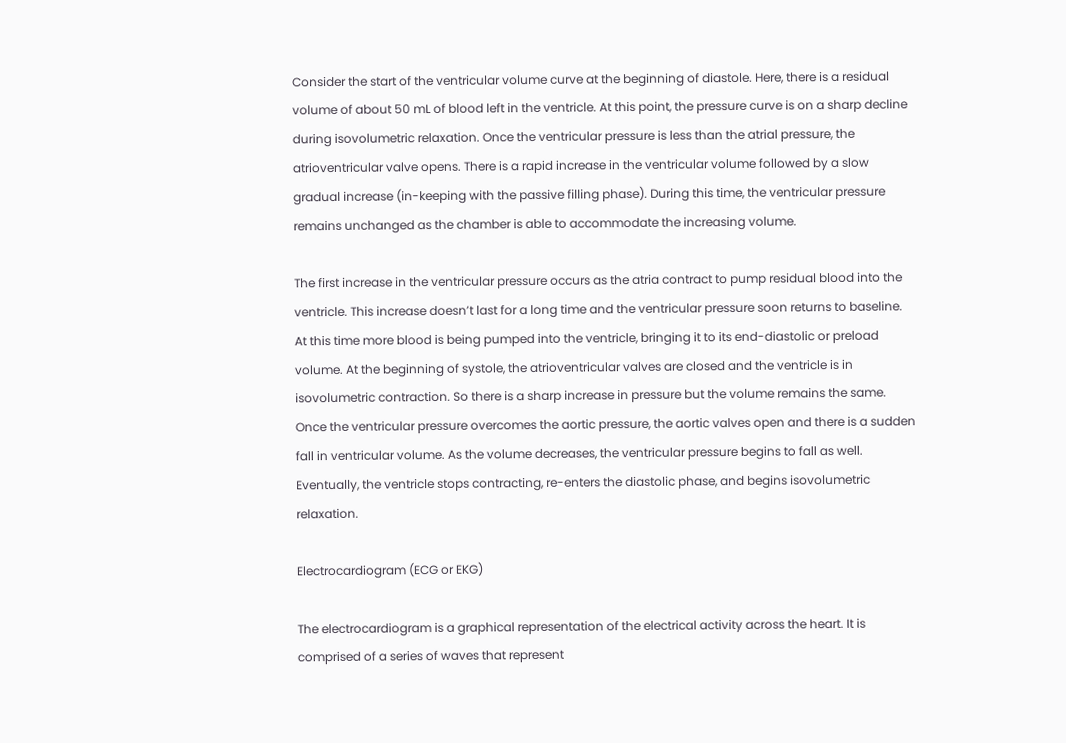Consider the start of the ventricular volume curve at the beginning of diastole. Here, there is a residual volume of about 50 mL of blood left in the ventricle. At this point, the pressure curve is on a sharp decline during isovolumetric relaxation. Once the ventricular pressure is less than the atrial pressure, the atrioventricular valve opens. There is a rapid increase in the ventricular volume followed by a slow gradual increase (in-keeping with the passive filling phase). During this time, the ventricular pressure remains unchanged as the chamber is able to accommodate the increasing volume.

The first increase in the ventricular pressure occurs as the atria contract to pump residual blood into the ventricle. This increase doesn’t last for a long time and the ventricular pressure soon returns to baseline. At this time more blood is being pumped into the ventricle, bringing it to its end-diastolic or preload volume. At the beginning of systole, the atrioventricular valves are closed and the ventricle is in isovolumetric contraction. So there is a sharp increase in pressure but the volume remains the same. Once the ventricular pressure overcomes the aortic pressure, the aortic valves open and there is a sudden fall in ventricular volume. As the volume decreases, the ventricular pressure begins to fall as well. Eventually, the ventricle stops contracting, re-enters the diastolic phase, and begins isovolumetric relaxation.

Electrocardiogram (ECG or EKG)

The electrocardiogram is a graphical representation of the electrical activity across the heart. It is comprised of a series of waves that represent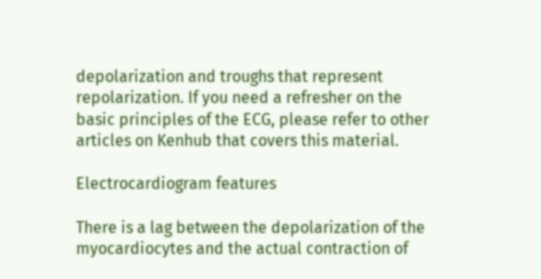depolarization and troughs that represent repolarization. If you need a refresher on the basic principles of the ECG, please refer to other articles on Kenhub that covers this material.

Electrocardiogram features

There is a lag between the depolarization of the myocardiocytes and the actual contraction of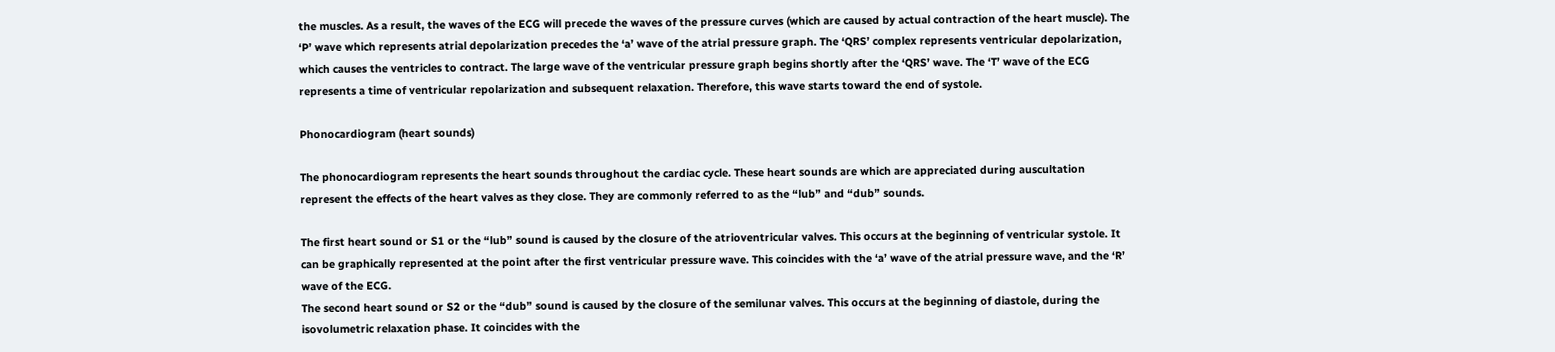the muscles. As a result, the waves of the ECG will precede the waves of the pressure curves (which are caused by actual contraction of the heart muscle). The ‘P’ wave which represents atrial depolarization precedes the ‘a’ wave of the atrial pressure graph. The ‘QRS’ complex represents ventricular depolarization, which causes the ventricles to contract. The large wave of the ventricular pressure graph begins shortly after the ‘QRS’ wave. The ‘T’ wave of the ECG represents a time of ventricular repolarization and subsequent relaxation. Therefore, this wave starts toward the end of systole.

Phonocardiogram (heart sounds)

The phonocardiogram represents the heart sounds throughout the cardiac cycle. These heart sounds are which are appreciated during auscultation represent the effects of the heart valves as they close. They are commonly referred to as the “lub” and “dub” sounds.

The first heart sound or S1 or the “lub” sound is caused by the closure of the atrioventricular valves. This occurs at the beginning of ventricular systole. It can be graphically represented at the point after the first ventricular pressure wave. This coincides with the ‘a’ wave of the atrial pressure wave, and the ‘R’ wave of the ECG.
The second heart sound or S2 or the “dub” sound is caused by the closure of the semilunar valves. This occurs at the beginning of diastole, during the isovolumetric relaxation phase. It coincides with the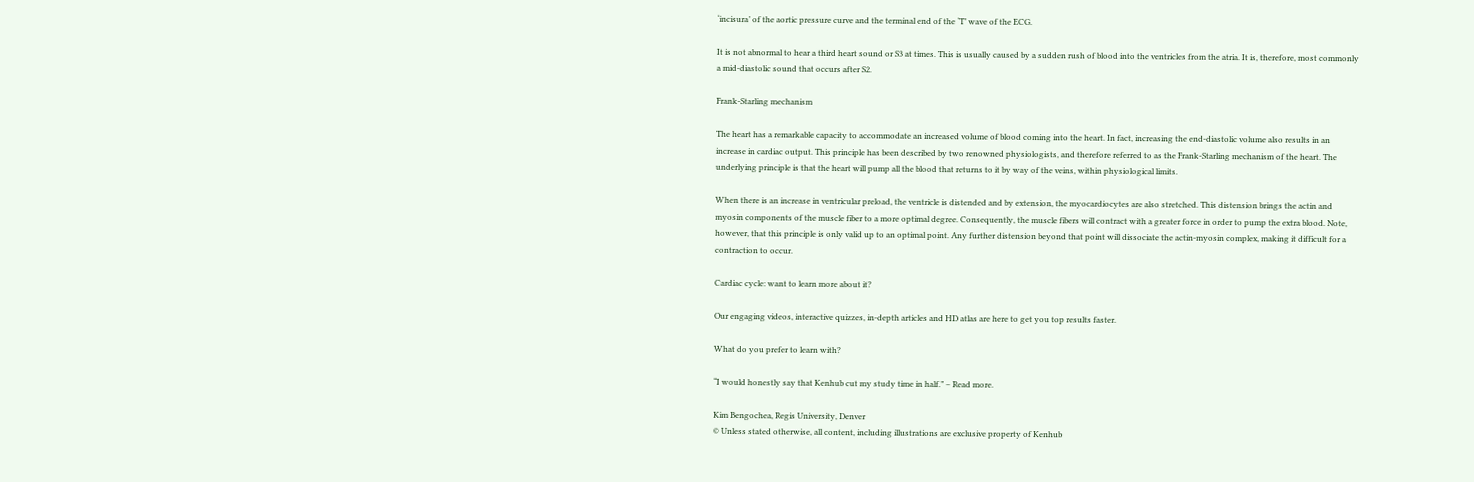‘incisura’ of the aortic pressure curve and the terminal end of the ‘T’ wave of the ECG.

It is not abnormal to hear a third heart sound or S3 at times. This is usually caused by a sudden rush of blood into the ventricles from the atria. It is, therefore, most commonly a mid-diastolic sound that occurs after S2.

Frank-Starling mechanism

The heart has a remarkable capacity to accommodate an increased volume of blood coming into the heart. In fact, increasing the end-diastolic volume also results in an increase in cardiac output. This principle has been described by two renowned physiologists, and therefore referred to as the Frank-Starling mechanism of the heart. The underlying principle is that the heart will pump all the blood that returns to it by way of the veins, within physiological limits.

When there is an increase in ventricular preload, the ventricle is distended and by extension, the myocardiocytes are also stretched. This distension brings the actin and myosin components of the muscle fiber to a more optimal degree. Consequently, the muscle fibers will contract with a greater force in order to pump the extra blood. Note, however, that this principle is only valid up to an optimal point. Any further distension beyond that point will dissociate the actin-myosin complex, making it difficult for a contraction to occur.

Cardiac cycle: want to learn more about it?

Our engaging videos, interactive quizzes, in-depth articles and HD atlas are here to get you top results faster.

What do you prefer to learn with?

“I would honestly say that Kenhub cut my study time in half.” – Read more.

Kim Bengochea, Regis University, Denver
© Unless stated otherwise, all content, including illustrations are exclusive property of Kenhub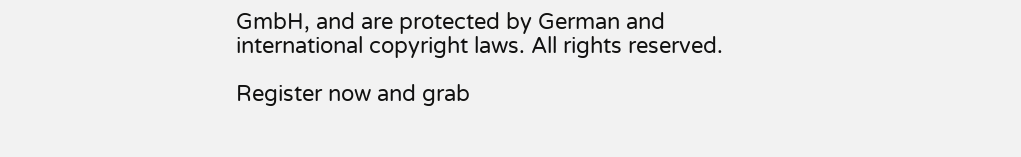GmbH, and are protected by German and international copyright laws. All rights reserved.

Register now and grab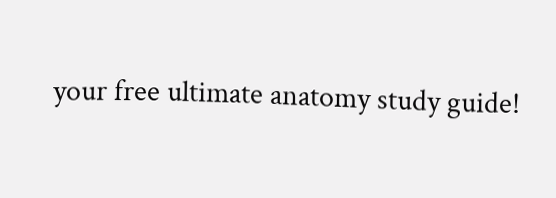your free ultimate anatomy study guide!